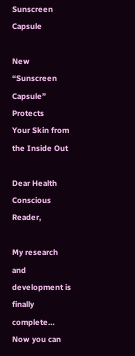Sunscreen Capsule

New “Sunscreen Capsule” Protects
Your Skin from the Inside Out

Dear Health Conscious Reader,

My research and development is finally complete… Now you can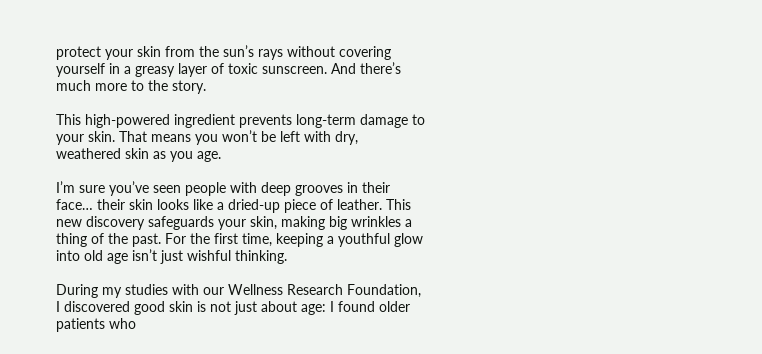protect your skin from the sun’s rays without covering yourself in a greasy layer of toxic sunscreen. And there’s much more to the story.

This high-powered ingredient prevents long-term damage to your skin. That means you won’t be left with dry, weathered skin as you age.

I’m sure you’ve seen people with deep grooves in their face… their skin looks like a dried-up piece of leather. This new discovery safeguards your skin, making big wrinkles a thing of the past. For the first time, keeping a youthful glow into old age isn’t just wishful thinking.

During my studies with our Wellness Research Foundation, I discovered good skin is not just about age: I found older patients who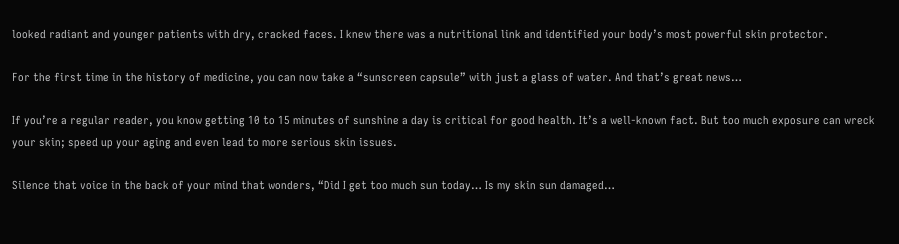looked radiant and younger patients with dry, cracked faces. I knew there was a nutritional link and identified your body’s most powerful skin protector.

For the first time in the history of medicine, you can now take a “sunscreen capsule” with just a glass of water. And that’s great news…

If you’re a regular reader, you know getting 10 to 15 minutes of sunshine a day is critical for good health. It’s a well-known fact. But too much exposure can wreck your skin; speed up your aging and even lead to more serious skin issues.

Silence that voice in the back of your mind that wonders, “Did I get too much sun today… Is my skin sun damaged…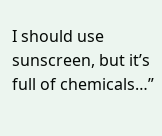I should use sunscreen, but it’s full of chemicals…”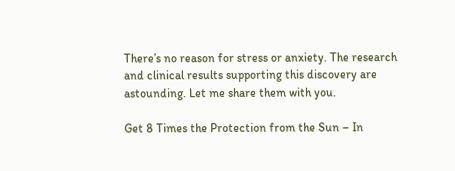There’s no reason for stress or anxiety. The research and clinical results supporting this discovery are astounding. Let me share them with you.

Get 8 Times the Protection from the Sun – In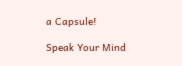a Capsule!

Speak Your Mind